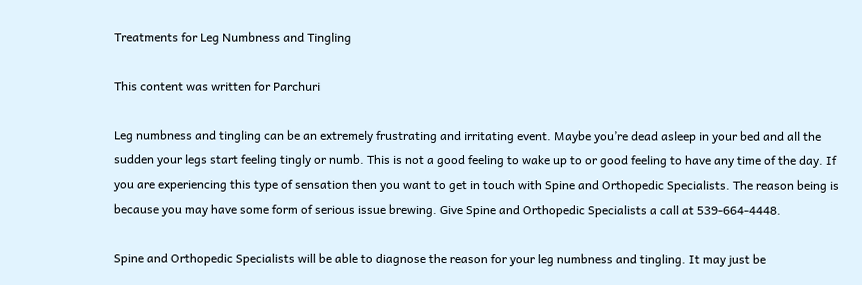Treatments for Leg Numbness and Tingling

This content was written for Parchuri

Leg numbness and tingling can be an extremely frustrating and irritating event. Maybe you’re dead asleep in your bed and all the sudden your legs start feeling tingly or numb. This is not a good feeling to wake up to or good feeling to have any time of the day. If you are experiencing this type of sensation then you want to get in touch with Spine and Orthopedic Specialists. The reason being is because you may have some form of serious issue brewing. Give Spine and Orthopedic Specialists a call at 539-664-4448.

Spine and Orthopedic Specialists will be able to diagnose the reason for your leg numbness and tingling. It may just be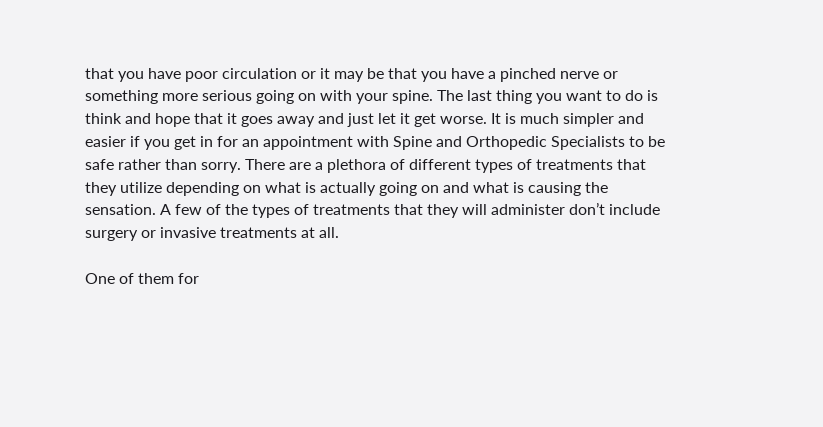that you have poor circulation or it may be that you have a pinched nerve or something more serious going on with your spine. The last thing you want to do is think and hope that it goes away and just let it get worse. It is much simpler and easier if you get in for an appointment with Spine and Orthopedic Specialists to be safe rather than sorry. There are a plethora of different types of treatments that they utilize depending on what is actually going on and what is causing the sensation. A few of the types of treatments that they will administer don’t include surgery or invasive treatments at all.

One of them for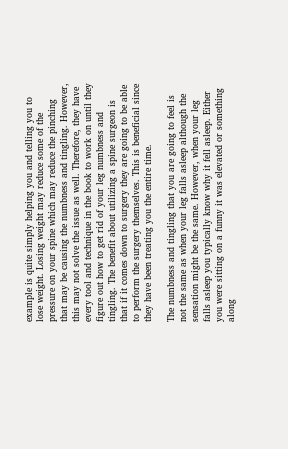example is quite simply helping you and telling you to lose weight. Losing weight may reduce some of the pressure on your spine which may reduce the pinching that may be causing the numbness and tingling. However, this may not solve the issue as well. Therefore, they have every tool and technique in the book to work on until they figure out how to get rid of your leg numbness and tingling. The benefit about utilizing a spine surgeon is that if it comes down to surgery they are going to be able to perform the surgery themselves. This is beneficial since they have been treating you the entire time.

The numbness and tingling that you are going to feel is not the same as when your leg falls asleep although the sensation might be the same. However, when your leg falls asleep you typically know why it fell asleep. Either you were sitting on a funny it was elevated or something along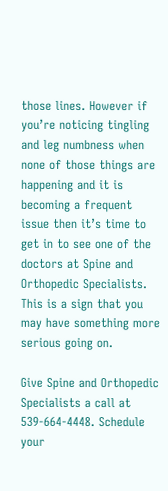those lines. However if you’re noticing tingling and leg numbness when none of those things are happening and it is becoming a frequent issue then it’s time to get in to see one of the doctors at Spine and Orthopedic Specialists. This is a sign that you may have something more serious going on.

Give Spine and Orthopedic Specialists a call at 539-664-4448. Schedule your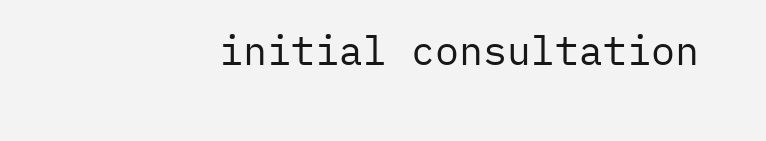initial consultation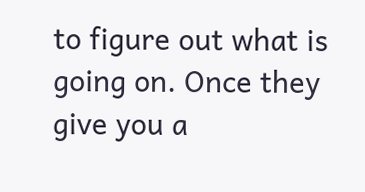to figure out what is going on. Once they give you a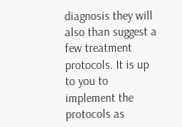diagnosis they will also than suggest a few treatment protocols. It is up to you to implement the protocols as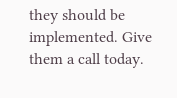they should be implemented. Give them a call today.